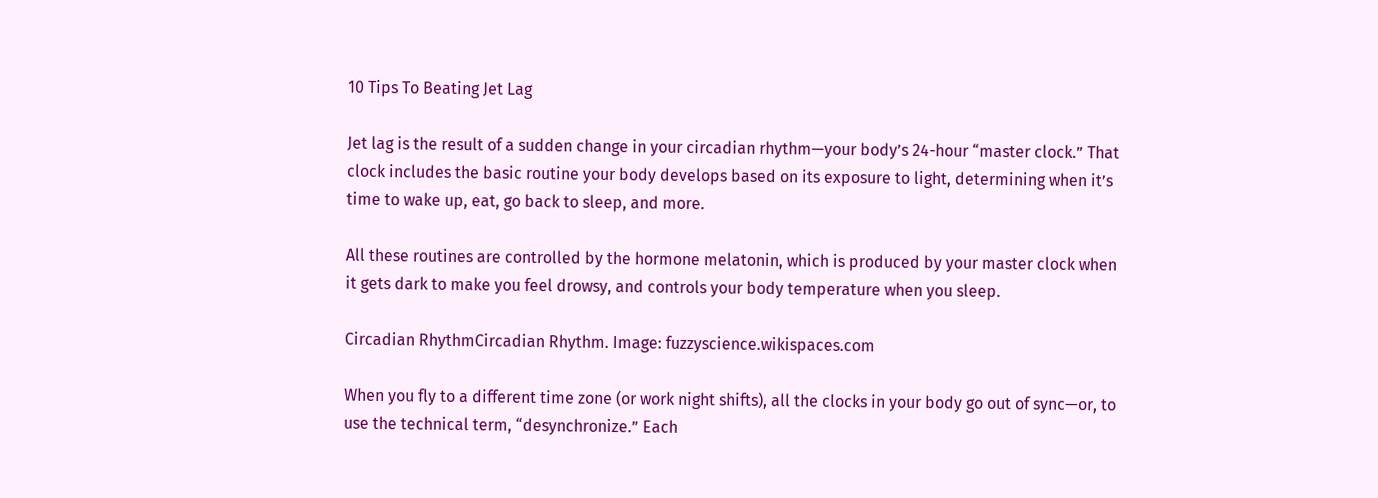10 Tips To Beating Jet Lag

Jet lag is the result of a sudden change in your circadian rhythm—your body’s 24-hour “master clock.” That clock includes the basic routine your body develops based on its exposure to light, determining when it’s time to wake up, eat, go back to sleep, and more.

All these routines are controlled by the hormone melatonin, which is produced by your master clock when it gets dark to make you feel drowsy, and controls your body temperature when you sleep.

Circadian RhythmCircadian Rhythm. Image: fuzzyscience.wikispaces.com

When you fly to a different time zone (or work night shifts), all the clocks in your body go out of sync—or, to use the technical term, “desynchronize.” Each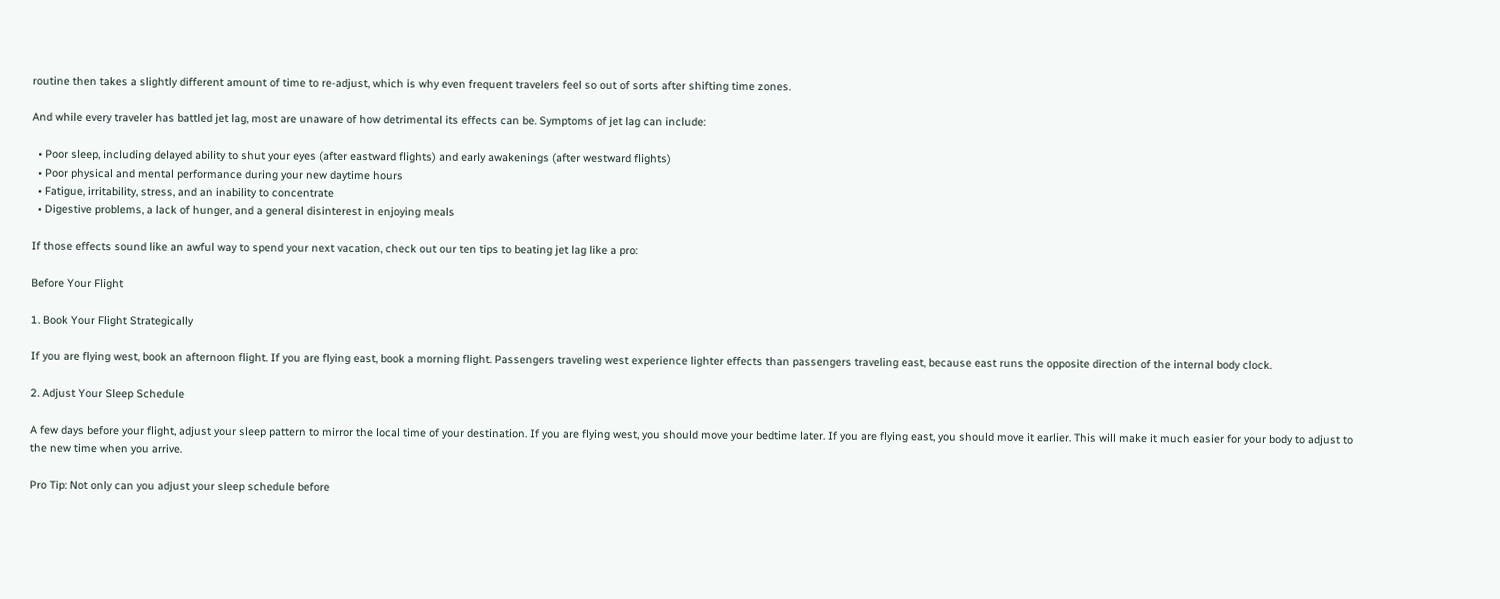routine then takes a slightly different amount of time to re-adjust, which is why even frequent travelers feel so out of sorts after shifting time zones.

And while every traveler has battled jet lag, most are unaware of how detrimental its effects can be. Symptoms of jet lag can include:

  • Poor sleep, including delayed ability to shut your eyes (after eastward flights) and early awakenings (after westward flights)
  • Poor physical and mental performance during your new daytime hours
  • Fatigue, irritability, stress, and an inability to concentrate
  • Digestive problems, a lack of hunger, and a general disinterest in enjoying meals

If those effects sound like an awful way to spend your next vacation, check out our ten tips to beating jet lag like a pro:

Before Your Flight

1. Book Your Flight Strategically

If you are flying west, book an afternoon flight. If you are flying east, book a morning flight. Passengers traveling west experience lighter effects than passengers traveling east, because east runs the opposite direction of the internal body clock.

2. Adjust Your Sleep Schedule

A few days before your flight, adjust your sleep pattern to mirror the local time of your destination. If you are flying west, you should move your bedtime later. If you are flying east, you should move it earlier. This will make it much easier for your body to adjust to the new time when you arrive.

Pro Tip: Not only can you adjust your sleep schedule before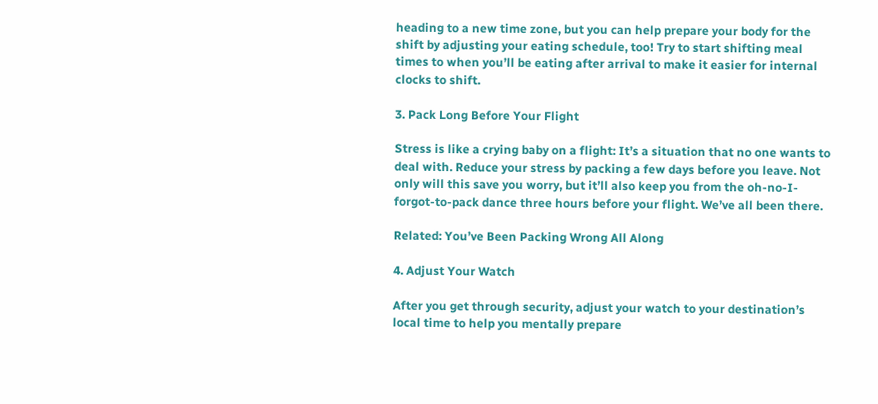heading to a new time zone, but you can help prepare your body for the shift by adjusting your eating schedule, too! Try to start shifting meal times to when you’ll be eating after arrival to make it easier for internal clocks to shift.

3. Pack Long Before Your Flight

Stress is like a crying baby on a flight: It’s a situation that no one wants to deal with. Reduce your stress by packing a few days before you leave. Not only will this save you worry, but it’ll also keep you from the oh-no-I-forgot-to-pack dance three hours before your flight. We’ve all been there.

Related: You’ve Been Packing Wrong All Along

4. Adjust Your Watch

After you get through security, adjust your watch to your destination’s local time to help you mentally prepare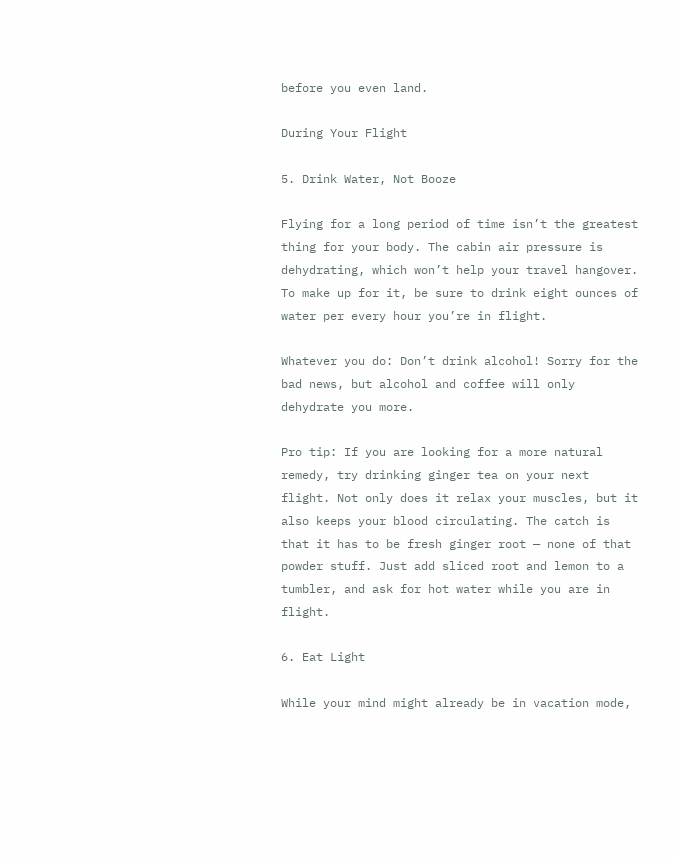before you even land.

During Your Flight

5. Drink Water, Not Booze

Flying for a long period of time isn’t the greatest thing for your body. The cabin air pressure is dehydrating, which won’t help your travel hangover. To make up for it, be sure to drink eight ounces of water per every hour you’re in flight.

Whatever you do: Don’t drink alcohol! Sorry for the bad news, but alcohol and coffee will only dehydrate you more.

Pro tip: If you are looking for a more natural remedy, try drinking ginger tea on your next flight. Not only does it relax your muscles, but it also keeps your blood circulating. The catch is that it has to be fresh ginger root — none of that powder stuff. Just add sliced root and lemon to a tumbler, and ask for hot water while you are in flight.

6. Eat Light

While your mind might already be in vacation mode,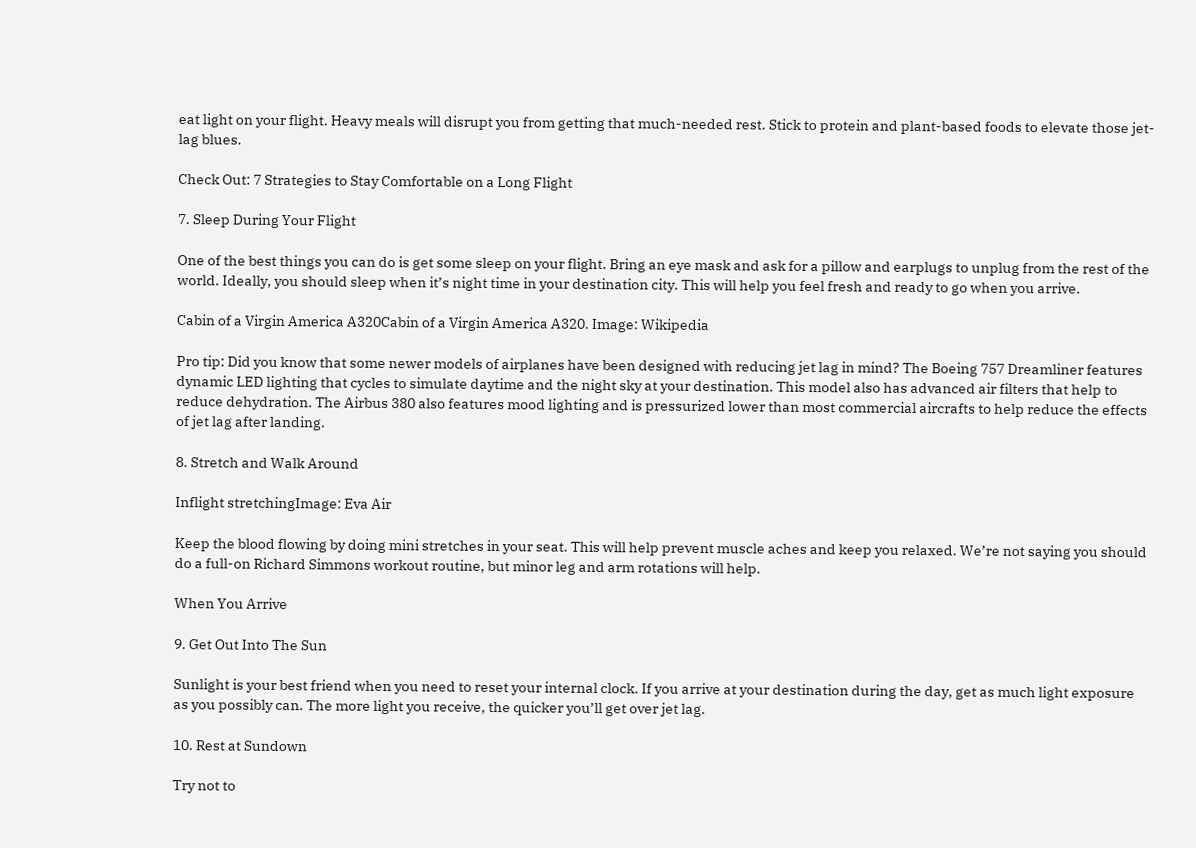eat light on your flight. Heavy meals will disrupt you from getting that much-needed rest. Stick to protein and plant-based foods to elevate those jet-lag blues.

Check Out: 7 Strategies to Stay Comfortable on a Long Flight

7. Sleep During Your Flight

One of the best things you can do is get some sleep on your flight. Bring an eye mask and ask for a pillow and earplugs to unplug from the rest of the world. Ideally, you should sleep when it’s night time in your destination city. This will help you feel fresh and ready to go when you arrive.

Cabin of a Virgin America A320Cabin of a Virgin America A320. Image: Wikipedia

Pro tip: Did you know that some newer models of airplanes have been designed with reducing jet lag in mind? The Boeing 757 Dreamliner features dynamic LED lighting that cycles to simulate daytime and the night sky at your destination. This model also has advanced air filters that help to reduce dehydration. The Airbus 380 also features mood lighting and is pressurized lower than most commercial aircrafts to help reduce the effects of jet lag after landing.

8. Stretch and Walk Around

Inflight stretchingImage: Eva Air

Keep the blood flowing by doing mini stretches in your seat. This will help prevent muscle aches and keep you relaxed. We’re not saying you should do a full-on Richard Simmons workout routine, but minor leg and arm rotations will help.

When You Arrive

9. Get Out Into The Sun

Sunlight is your best friend when you need to reset your internal clock. If you arrive at your destination during the day, get as much light exposure as you possibly can. The more light you receive, the quicker you’ll get over jet lag.

10. Rest at Sundown

Try not to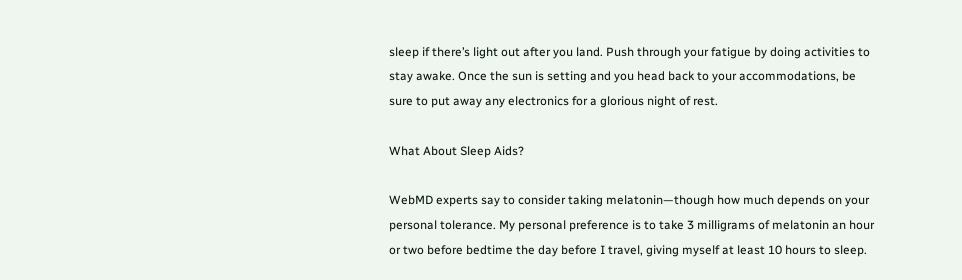sleep if there’s light out after you land. Push through your fatigue by doing activities to stay awake. Once the sun is setting and you head back to your accommodations, be sure to put away any electronics for a glorious night of rest.

What About Sleep Aids?

WebMD experts say to consider taking melatonin—though how much depends on your personal tolerance. My personal preference is to take 3 milligrams of melatonin an hour or two before bedtime the day before I travel, giving myself at least 10 hours to sleep.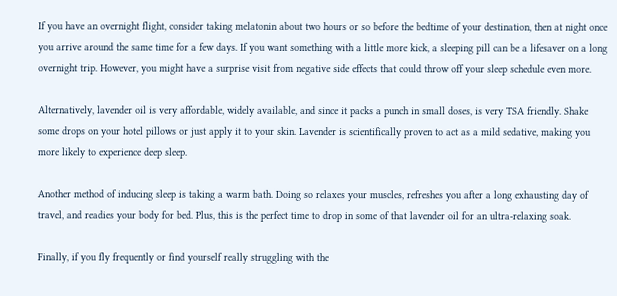If you have an overnight flight, consider taking melatonin about two hours or so before the bedtime of your destination, then at night once you arrive around the same time for a few days. If you want something with a little more kick, a sleeping pill can be a lifesaver on a long overnight trip. However, you might have a surprise visit from negative side effects that could throw off your sleep schedule even more.

Alternatively, lavender oil is very affordable, widely available, and since it packs a punch in small doses, is very TSA friendly. Shake some drops on your hotel pillows or just apply it to your skin. Lavender is scientifically proven to act as a mild sedative, making you more likely to experience deep sleep.

Another method of inducing sleep is taking a warm bath. Doing so relaxes your muscles, refreshes you after a long exhausting day of travel, and readies your body for bed. Plus, this is the perfect time to drop in some of that lavender oil for an ultra-relaxing soak.

Finally, if you fly frequently or find yourself really struggling with the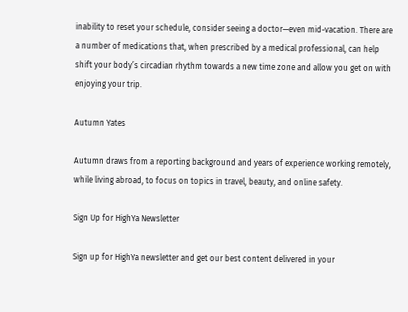inability to reset your schedule, consider seeing a doctor—even mid-vacation. There are a number of medications that, when prescribed by a medical professional, can help shift your body’s circadian rhythm towards a new time zone and allow you get on with enjoying your trip.

Autumn Yates

Autumn draws from a reporting background and years of experience working remotely, while living abroad, to focus on topics in travel, beauty, and online safety.

Sign Up for HighYa Newsletter

Sign up for HighYa newsletter and get our best content delivered in your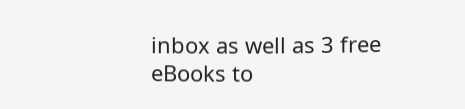inbox as well as 3 free eBooks to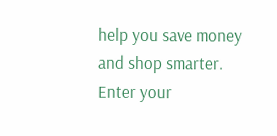help you save money and shop smarter. Enter your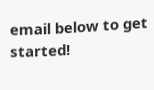email below to get started!